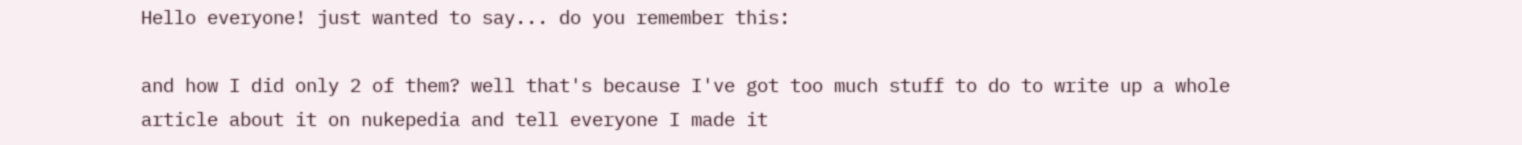Hello everyone! just wanted to say... do you remember this:

and how I did only 2 of them? well that's because I've got too much stuff to do to write up a whole article about it on nukepedia and tell everyone I made it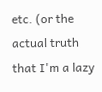etc. (or the actual truth that I'm a lazy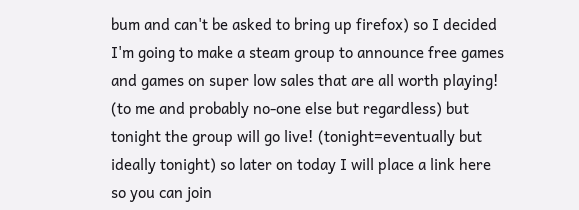bum and can't be asked to bring up firefox) so I decided I'm going to make a steam group to announce free games and games on super low sales that are all worth playing! (to me and probably no-one else but regardless) but tonight the group will go live! (tonight=eventually but ideally tonight) so later on today I will place a link here so you can join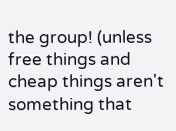the group! (unless free things and cheap things aren't something that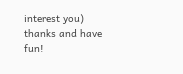interest you) thanks and have fun!